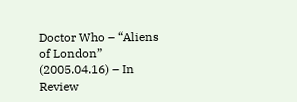Doctor Who – “Aliens of London” (2005.04.16) – In Review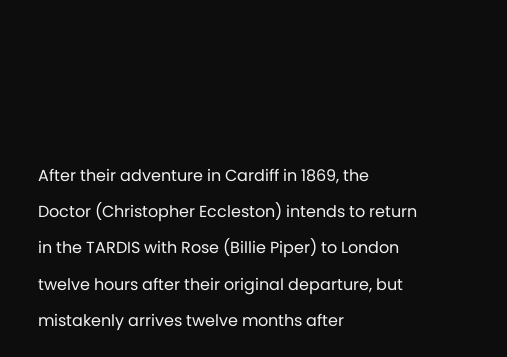After their adventure in Cardiff in 1869, the Doctor (Christopher Eccleston) intends to return in the TARDIS with Rose (Billie Piper) to London twelve hours after their original departure, but mistakenly arrives twelve months after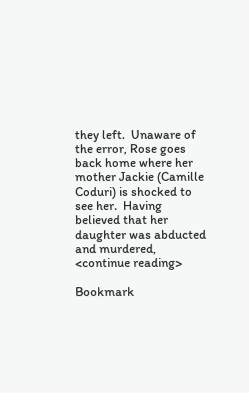they left.  Unaware of the error, Rose goes back home where her mother Jackie (Camille Coduri) is shocked to see her.  Having believed that her daughter was abducted and murdered, <continue reading>

Bookmark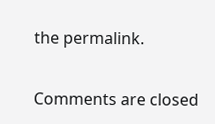the permalink.

Comments are closed